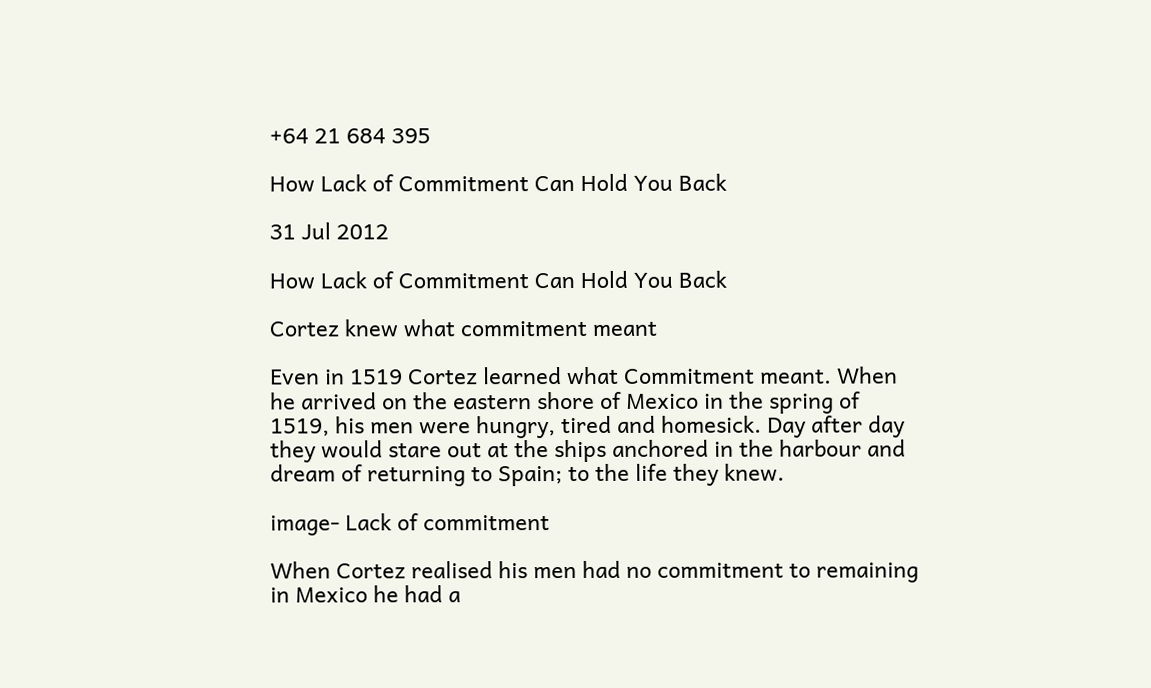+64 21 684 395

How Lack of Commitment Can Hold You Back

31 Jul 2012

How Lack of Commitment Can Hold You Back

Cortez knew what commitment meant

Even in 1519 Cortez learned what Commitment meant. When he arrived on the eastern shore of Mexico in the spring of 1519, his men were hungry, tired and homesick. Day after day they would stare out at the ships anchored in the harbour and dream of returning to Spain; to the life they knew.

image- Lack of commitment

When Cortez realised his men had no commitment to remaining in Mexico he had a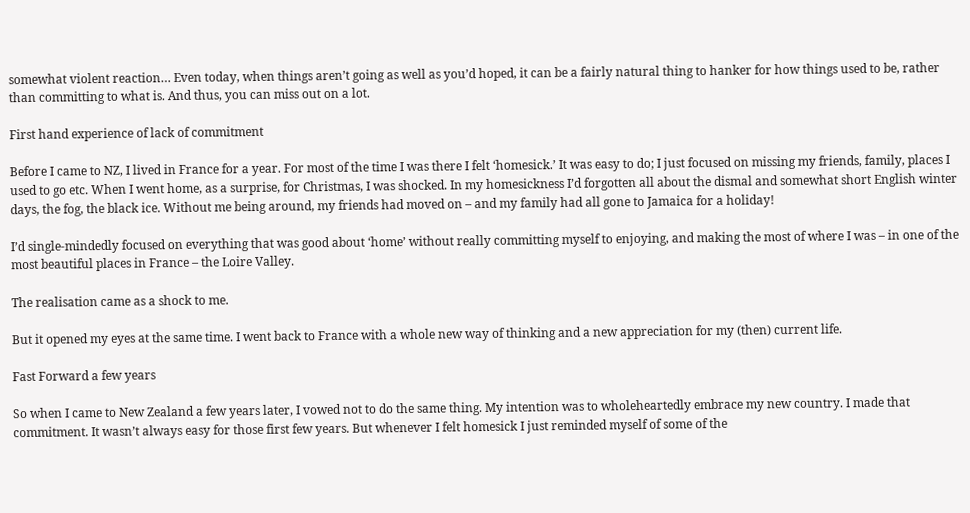somewhat violent reaction… Even today, when things aren’t going as well as you’d hoped, it can be a fairly natural thing to hanker for how things used to be, rather than committing to what is. And thus, you can miss out on a lot.

First hand experience of lack of commitment

Before I came to NZ, I lived in France for a year. For most of the time I was there I felt ‘homesick.’ It was easy to do; I just focused on missing my friends, family, places I used to go etc. When I went home, as a surprise, for Christmas, I was shocked. In my homesickness I’d forgotten all about the dismal and somewhat short English winter days, the fog, the black ice. Without me being around, my friends had moved on – and my family had all gone to Jamaica for a holiday!

I’d single-mindedly focused on everything that was good about ‘home’ without really committing myself to enjoying, and making the most of where I was – in one of the most beautiful places in France – the Loire Valley.

The realisation came as a shock to me.

But it opened my eyes at the same time. I went back to France with a whole new way of thinking and a new appreciation for my (then) current life.

Fast Forward a few years

So when I came to New Zealand a few years later, I vowed not to do the same thing. My intention was to wholeheartedly embrace my new country. I made that commitment. It wasn’t always easy for those first few years. But whenever I felt homesick I just reminded myself of some of the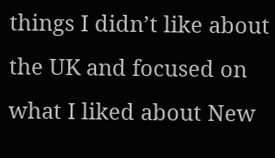things I didn’t like about the UK and focused on what I liked about New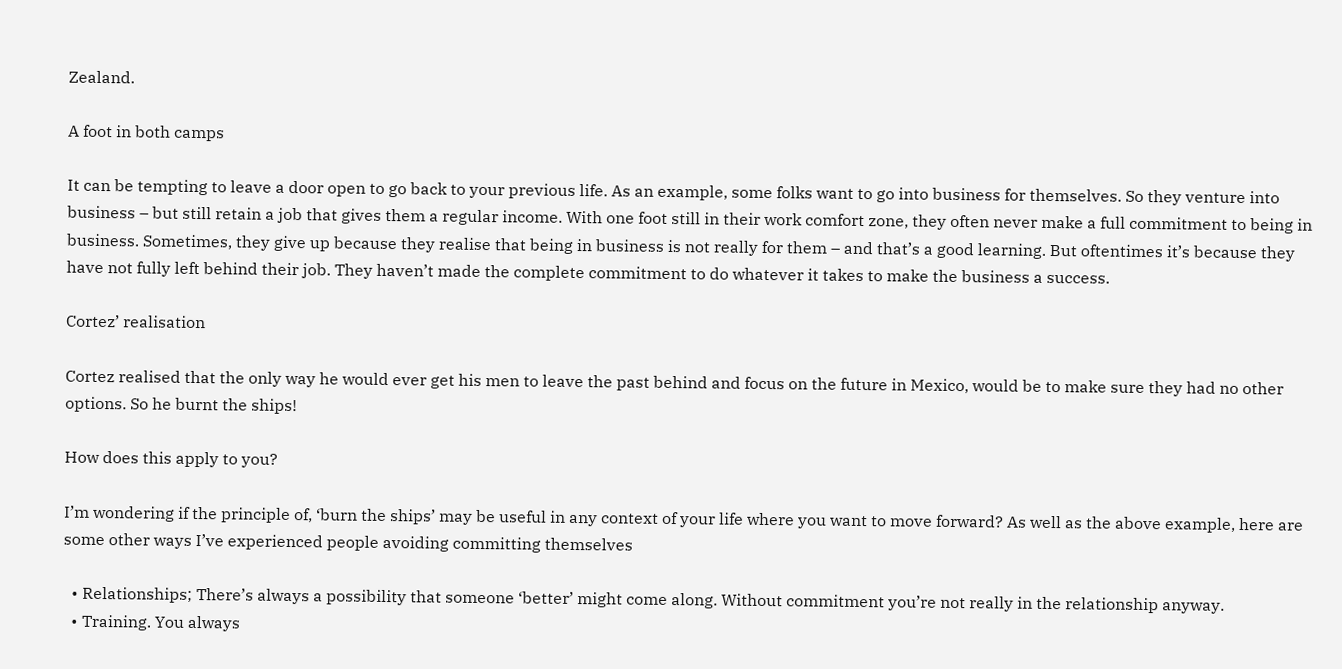Zealand.

A foot in both camps

It can be tempting to leave a door open to go back to your previous life. As an example, some folks want to go into business for themselves. So they venture into business – but still retain a job that gives them a regular income. With one foot still in their work comfort zone, they often never make a full commitment to being in business. Sometimes, they give up because they realise that being in business is not really for them – and that’s a good learning. But oftentimes it’s because they have not fully left behind their job. They haven’t made the complete commitment to do whatever it takes to make the business a success.

Cortez’ realisation

Cortez realised that the only way he would ever get his men to leave the past behind and focus on the future in Mexico, would be to make sure they had no other options. So he burnt the ships!

How does this apply to you?

I’m wondering if the principle of, ‘burn the ships’ may be useful in any context of your life where you want to move forward? As well as the above example, here are some other ways I’ve experienced people avoiding committing themselves

  • Relationships; There’s always a possibility that someone ‘better’ might come along. Without commitment you’re not really in the relationship anyway.
  • Training. You always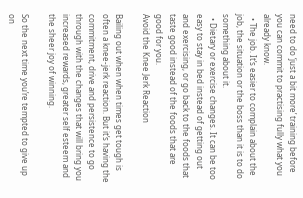need to do ‘just a bit more’ training before you can commit to practising fully what you already know.
  • The job. It’s easier to complain about the job, the situation or the boss than it is to do something about it.
  • Dietary or exercise changes. It can be too easy to stay in bed instead of getting out and exercising, or go back to the foods that taste good instead of the foods that are good for you.
Avoid the Knee Jerk Reaction

Bailing out when when times get tough is often a knee-jerk reaction. But it’s having the commitment, drive and persistence to go through with the changes that will bring you increased rewards, greater self esteem and the sheer joy of winning.

So the next time you’re tempted to give up on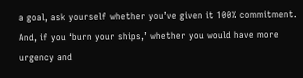a goal, ask yourself whether you’ve given it 100% commitment. And, if you ‘burn your ships,’ whether you would have more urgency and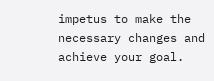impetus to make the necessary changes and achieve your goal.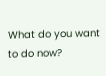What do you want to do now?